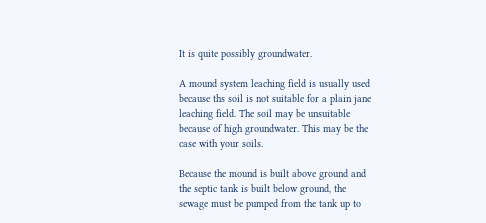It is quite possibly groundwater.

A mound system leaching field is usually used because ths soil is not suitable for a plain jane leaching field. The soil may be unsuitable because of high groundwater. This may be the case with your soils.

Because the mound is built above ground and the septic tank is built below ground, the sewage must be pumped from the tank up to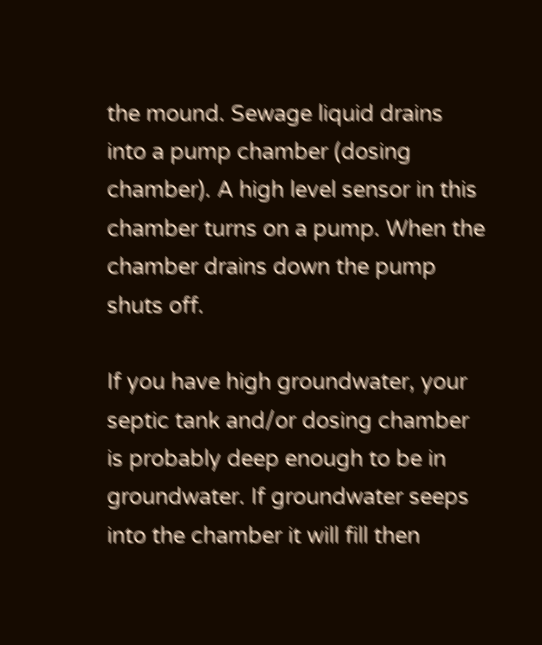the mound. Sewage liquid drains into a pump chamber (dosing chamber). A high level sensor in this chamber turns on a pump. When the chamber drains down the pump shuts off.

If you have high groundwater, your septic tank and/or dosing chamber is probably deep enough to be in groundwater. If groundwater seeps into the chamber it will fill then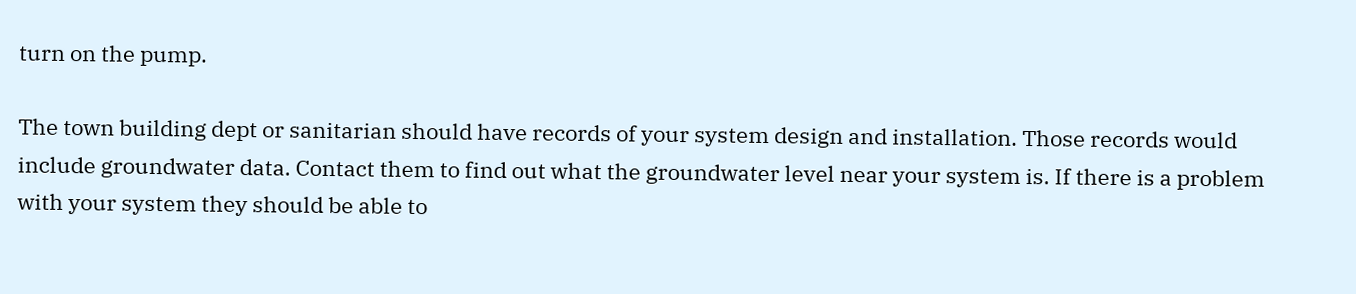turn on the pump.

The town building dept or sanitarian should have records of your system design and installation. Those records would include groundwater data. Contact them to find out what the groundwater level near your system is. If there is a problem with your system they should be able to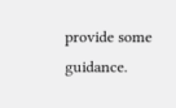provide some guidance.